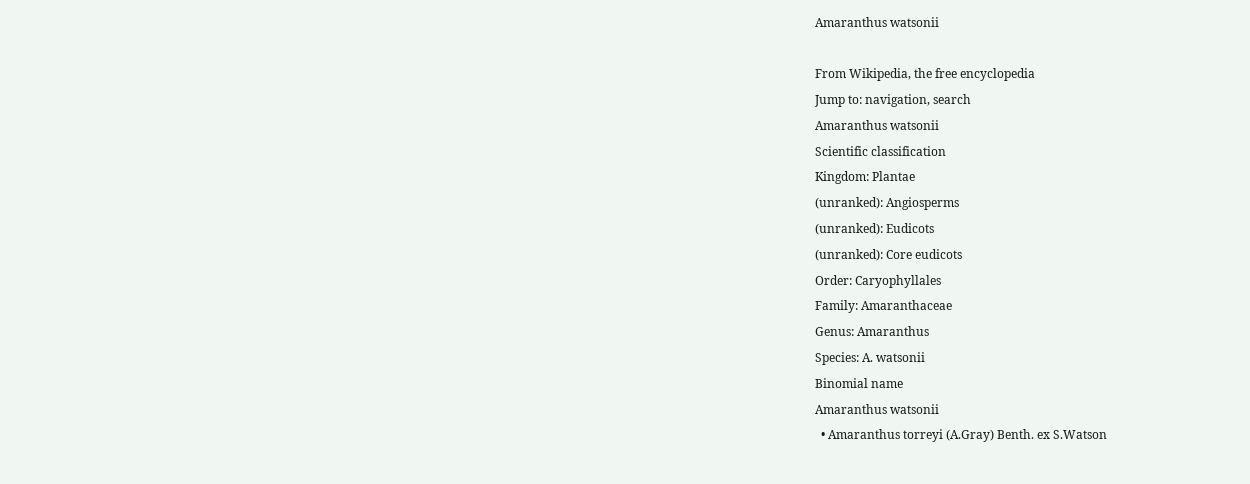Amaranthus watsonii

From Wikipedia, the free encyclopedia
Jump to: navigation, search
Amaranthus watsonii
Scientific classification
Kingdom: Plantae
(unranked): Angiosperms
(unranked): Eudicots
(unranked): Core eudicots
Order: Caryophyllales
Family: Amaranthaceae
Genus: Amaranthus
Species: A. watsonii
Binomial name
Amaranthus watsonii
  • Amaranthus torreyi (A.Gray) Benth. ex S.Watson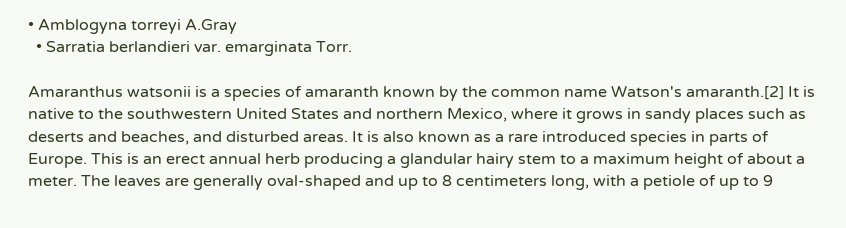• Amblogyna torreyi A.Gray
  • Sarratia berlandieri var. emarginata Torr.

Amaranthus watsonii is a species of amaranth known by the common name Watson's amaranth.[2] It is native to the southwestern United States and northern Mexico, where it grows in sandy places such as deserts and beaches, and disturbed areas. It is also known as a rare introduced species in parts of Europe. This is an erect annual herb producing a glandular hairy stem to a maximum height of about a meter. The leaves are generally oval-shaped and up to 8 centimeters long, with a petiole of up to 9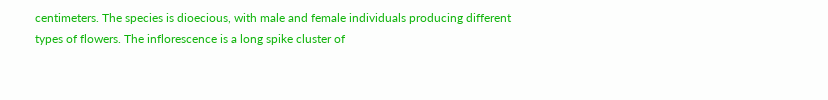centimeters. The species is dioecious, with male and female individuals producing different types of flowers. The inflorescence is a long spike cluster of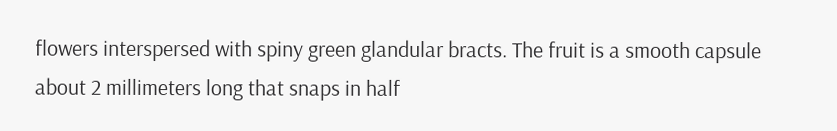flowers interspersed with spiny green glandular bracts. The fruit is a smooth capsule about 2 millimeters long that snaps in half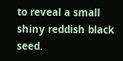to reveal a small shiny reddish black seed.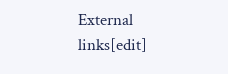External links[edit]